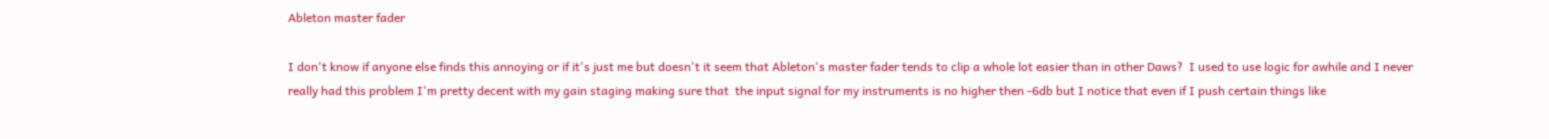Ableton master fader

I don't know if anyone else finds this annoying or if it's just me but doesn't it seem that Ableton's master fader tends to clip a whole lot easier than in other Daws?  I used to use logic for awhile and I never really had this problem I'm pretty decent with my gain staging making sure that  the input signal for my instruments is no higher then -6db but I notice that even if I push certain things like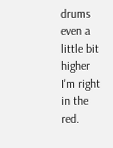drums even a little bit higher I'm right in the red.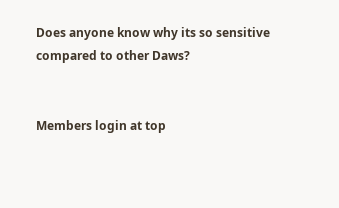Does anyone know why its so sensitive compared to other Daws?


Members login at top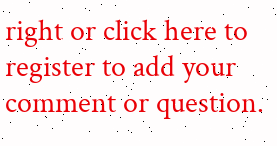right or click here to register to add your comment or question.